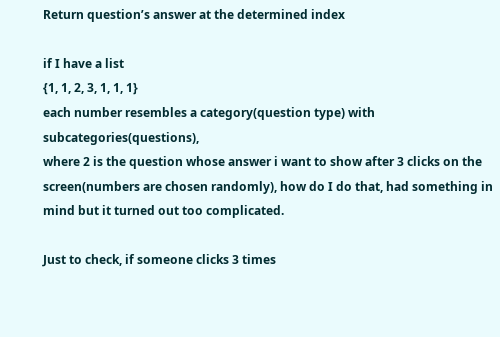Return question’s answer at the determined index

if I have a list
{1, 1, 2, 3, 1, 1, 1}
each number resembles a category(question type) with subcategories(questions),
where 2 is the question whose answer i want to show after 3 clicks on the screen(numbers are chosen randomly), how do I do that, had something in mind but it turned out too complicated.

Just to check, if someone clicks 3 times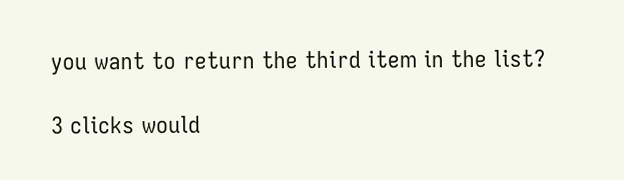you want to return the third item in the list?

3 clicks would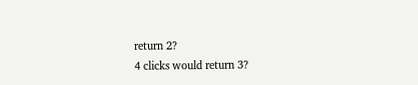return 2?
4 clicks would return 3?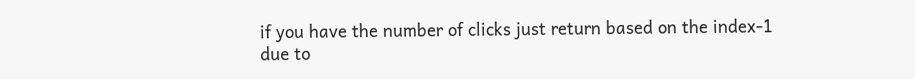if you have the number of clicks just return based on the index-1 due to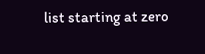list starting at zero